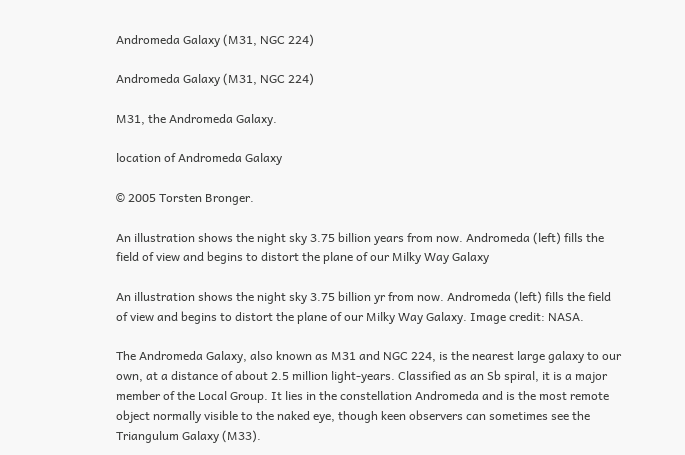Andromeda Galaxy (M31, NGC 224)

Andromeda Galaxy (M31, NGC 224)

M31, the Andromeda Galaxy.

location of Andromeda Galaxy

© 2005 Torsten Bronger.

An illustration shows the night sky 3.75 billion years from now. Andromeda (left) fills the field of view and begins to distort the plane of our Milky Way Galaxy

An illustration shows the night sky 3.75 billion yr from now. Andromeda (left) fills the field of view and begins to distort the plane of our Milky Way Galaxy. Image credit: NASA.

The Andromeda Galaxy, also known as M31 and NGC 224, is the nearest large galaxy to our own, at a distance of about 2.5 million light-years. Classified as an Sb spiral, it is a major member of the Local Group. It lies in the constellation Andromeda and is the most remote object normally visible to the naked eye, though keen observers can sometimes see the Triangulum Galaxy (M33).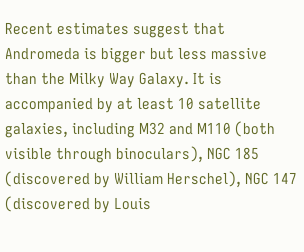Recent estimates suggest that Andromeda is bigger but less massive than the Milky Way Galaxy. It is accompanied by at least 10 satellite galaxies, including M32 and M110 (both visible through binoculars), NGC 185 (discovered by William Herschel), NGC 147 (discovered by Louis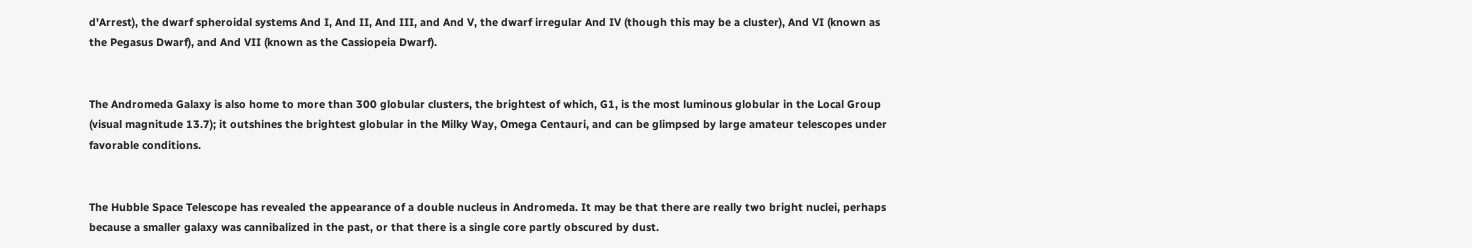d'Arrest), the dwarf spheroidal systems And I, And II, And III, and And V, the dwarf irregular And IV (though this may be a cluster), And VI (known as the Pegasus Dwarf), and And VII (known as the Cassiopeia Dwarf).


The Andromeda Galaxy is also home to more than 300 globular clusters, the brightest of which, G1, is the most luminous globular in the Local Group (visual magnitude 13.7); it outshines the brightest globular in the Milky Way, Omega Centauri, and can be glimpsed by large amateur telescopes under favorable conditions.


The Hubble Space Telescope has revealed the appearance of a double nucleus in Andromeda. It may be that there are really two bright nuclei, perhaps because a smaller galaxy was cannibalized in the past, or that there is a single core partly obscured by dust.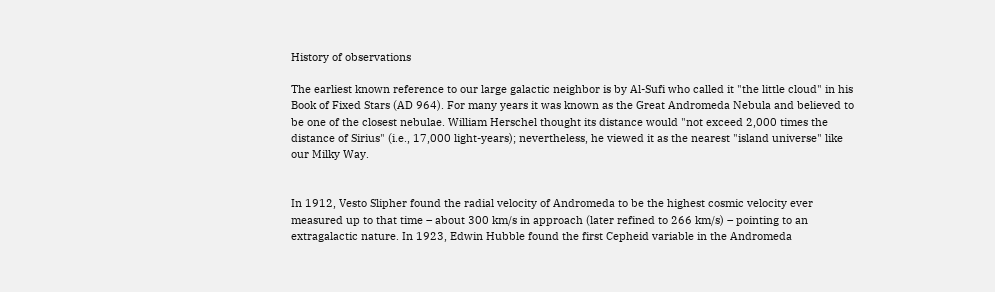History of observations

The earliest known reference to our large galactic neighbor is by Al-Sufi who called it "the little cloud" in his Book of Fixed Stars (AD 964). For many years it was known as the Great Andromeda Nebula and believed to be one of the closest nebulae. William Herschel thought its distance would "not exceed 2,000 times the distance of Sirius" (i.e., 17,000 light-years); nevertheless, he viewed it as the nearest "island universe" like our Milky Way.


In 1912, Vesto Slipher found the radial velocity of Andromeda to be the highest cosmic velocity ever measured up to that time – about 300 km/s in approach (later refined to 266 km/s) – pointing to an extragalactic nature. In 1923, Edwin Hubble found the first Cepheid variable in the Andromeda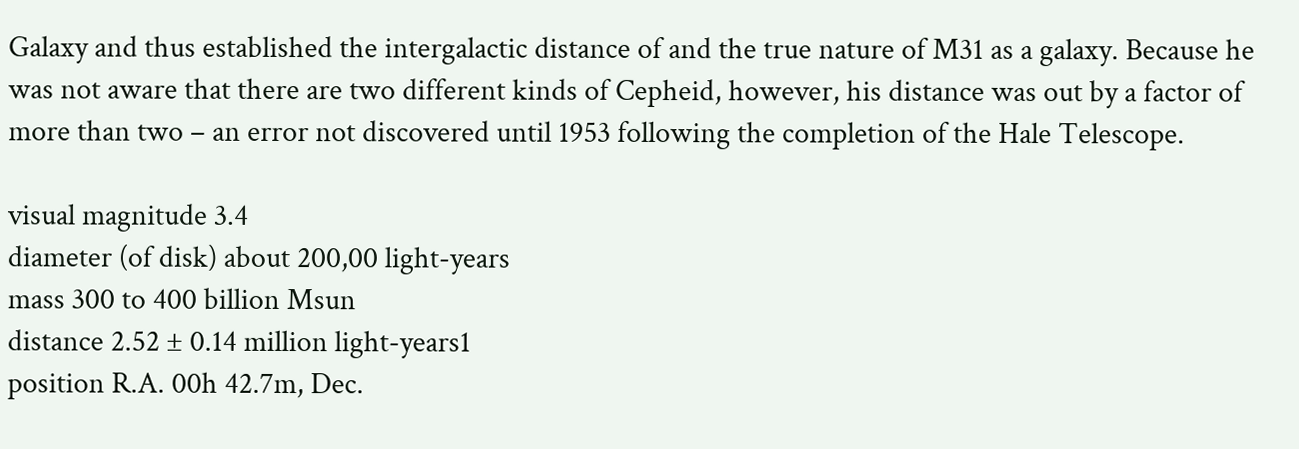Galaxy and thus established the intergalactic distance of and the true nature of M31 as a galaxy. Because he was not aware that there are two different kinds of Cepheid, however, his distance was out by a factor of more than two – an error not discovered until 1953 following the completion of the Hale Telescope.

visual magnitude 3.4
diameter (of disk) about 200,00 light-years
mass 300 to 400 billion Msun
distance 2.52 ± 0.14 million light-years1
position R.A. 00h 42.7m, Dec.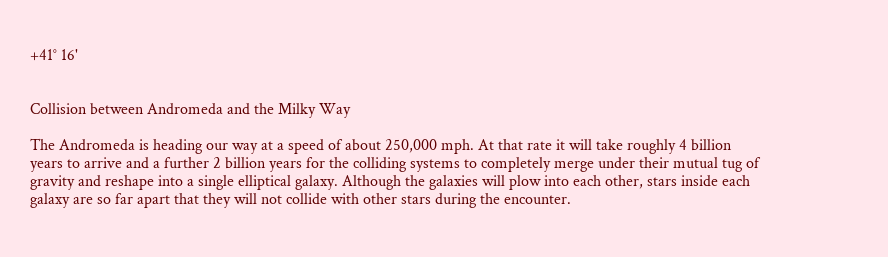+41° 16'


Collision between Andromeda and the Milky Way

The Andromeda is heading our way at a speed of about 250,000 mph. At that rate it will take roughly 4 billion years to arrive and a further 2 billion years for the colliding systems to completely merge under their mutual tug of gravity and reshape into a single elliptical galaxy. Although the galaxies will plow into each other, stars inside each galaxy are so far apart that they will not collide with other stars during the encounter.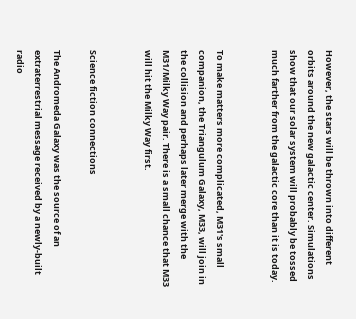However, the stars will be thrown into different orbits around the new galactic center. Simulations show that our solar system will probably be tossed much farther from the galactic core than it is today.


To make matters more complicated, M31's small companion, the Triangulum Galaxy, M33, will join in the collision and perhaps later merge with the M31/Milky Way pair. There is a small chance that M33 will hit the Milky Way first.


Science fiction connections

The Andromeda Galaxy was the source of an extraterrestrial message received by a newly-built radio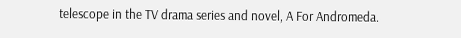telescope in the TV drama series and novel, A For Andromeda.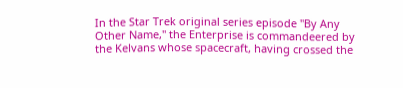In the Star Trek original series episode "By Any Other Name," the Enterprise is commandeered by the Kelvans whose spacecraft, having crossed the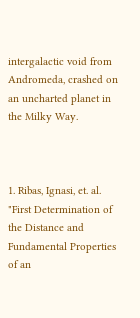intergalactic void from Andromeda, crashed on an uncharted planet in the Milky Way.



1. Ribas, Ignasi, et. al. "First Determination of the Distance and Fundamental Properties of an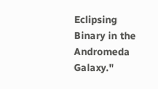Eclipsing Binary in the Andromeda Galaxy."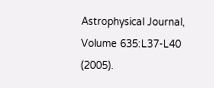Astrophysical Journal, Volume 635:L37-L40 (2005).